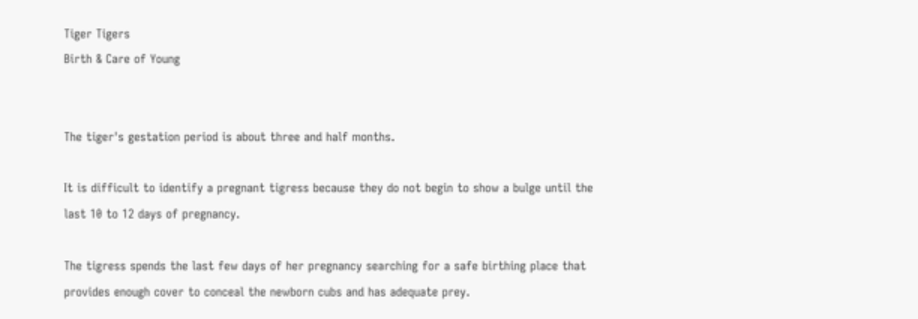Tiger Tigers
Birth & Care of Young


The tiger's gestation period is about three and half months.

It is difficult to identify a pregnant tigress because they do not begin to show a bulge until the last 10 to 12 days of pregnancy.

The tigress spends the last few days of her pregnancy searching for a safe birthing place that provides enough cover to conceal the newborn cubs and has adequate prey.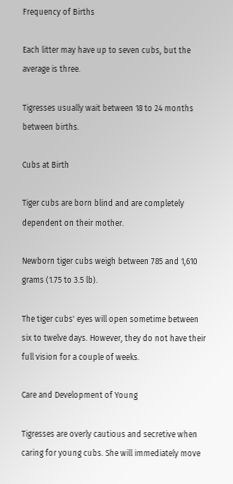Frequency of Births

Each litter may have up to seven cubs, but the average is three.

Tigresses usually wait between 18 to 24 months between births.

Cubs at Birth

Tiger cubs are born blind and are completely dependent on their mother.

Newborn tiger cubs weigh between 785 and 1,610 grams (1.75 to 3.5 lb).

The tiger cubs' eyes will open sometime between six to twelve days. However, they do not have their full vision for a couple of weeks.

Care and Development of Young

Tigresses are overly cautious and secretive when caring for young cubs. She will immediately move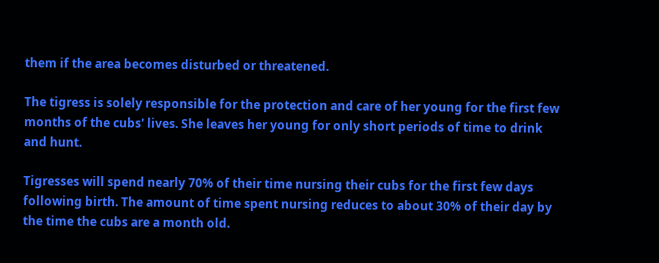them if the area becomes disturbed or threatened.

The tigress is solely responsible for the protection and care of her young for the first few months of the cubs' lives. She leaves her young for only short periods of time to drink and hunt.

Tigresses will spend nearly 70% of their time nursing their cubs for the first few days following birth. The amount of time spent nursing reduces to about 30% of their day by the time the cubs are a month old.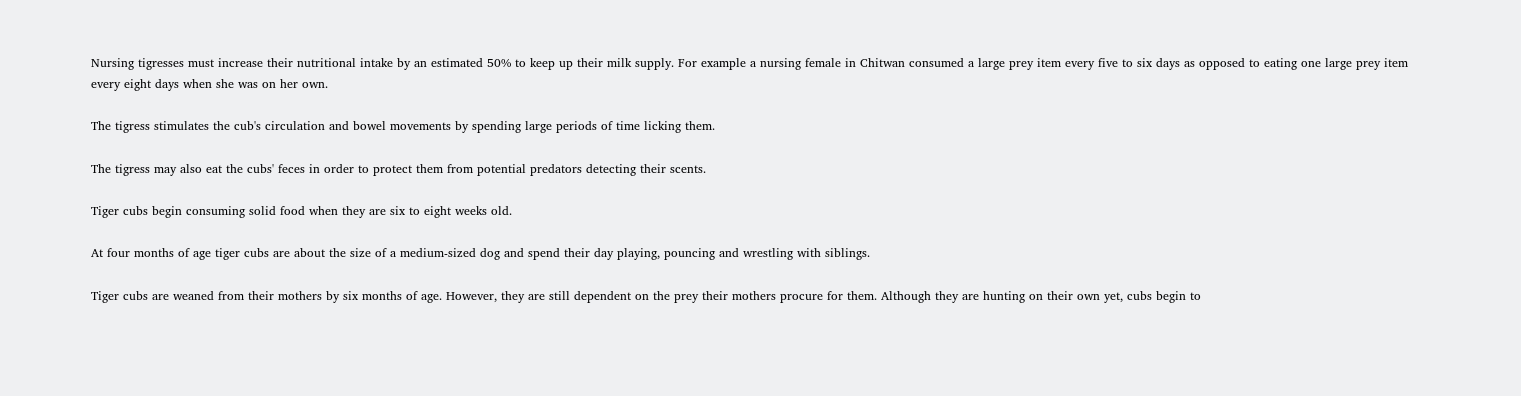Nursing tigresses must increase their nutritional intake by an estimated 50% to keep up their milk supply. For example a nursing female in Chitwan consumed a large prey item every five to six days as opposed to eating one large prey item every eight days when she was on her own.

The tigress stimulates the cub's circulation and bowel movements by spending large periods of time licking them.

The tigress may also eat the cubs' feces in order to protect them from potential predators detecting their scents.

Tiger cubs begin consuming solid food when they are six to eight weeks old.

At four months of age tiger cubs are about the size of a medium-sized dog and spend their day playing, pouncing and wrestling with siblings.

Tiger cubs are weaned from their mothers by six months of age. However, they are still dependent on the prey their mothers procure for them. Although they are hunting on their own yet, cubs begin to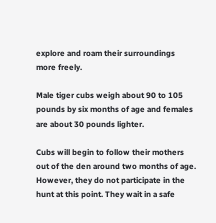explore and roam their surroundings more freely.

Male tiger cubs weigh about 90 to 105 pounds by six months of age and females are about 30 pounds lighter.

Cubs will begin to follow their mothers out of the den around two months of age. However, they do not participate in the hunt at this point. They wait in a safe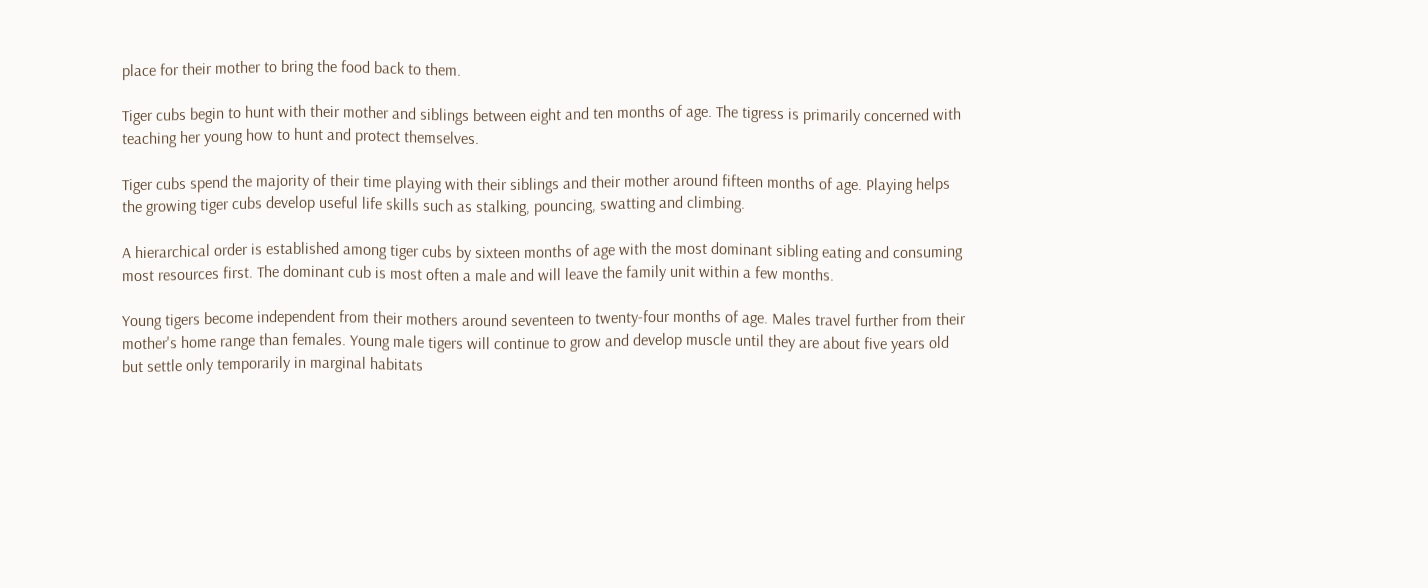place for their mother to bring the food back to them.

Tiger cubs begin to hunt with their mother and siblings between eight and ten months of age. The tigress is primarily concerned with teaching her young how to hunt and protect themselves.

Tiger cubs spend the majority of their time playing with their siblings and their mother around fifteen months of age. Playing helps the growing tiger cubs develop useful life skills such as stalking, pouncing, swatting and climbing.

A hierarchical order is established among tiger cubs by sixteen months of age with the most dominant sibling eating and consuming most resources first. The dominant cub is most often a male and will leave the family unit within a few months.

Young tigers become independent from their mothers around seventeen to twenty-four months of age. Males travel further from their mother's home range than females. Young male tigers will continue to grow and develop muscle until they are about five years old but settle only temporarily in marginal habitats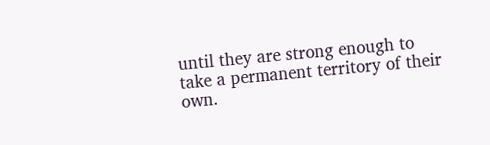until they are strong enough to take a permanent territory of their own.